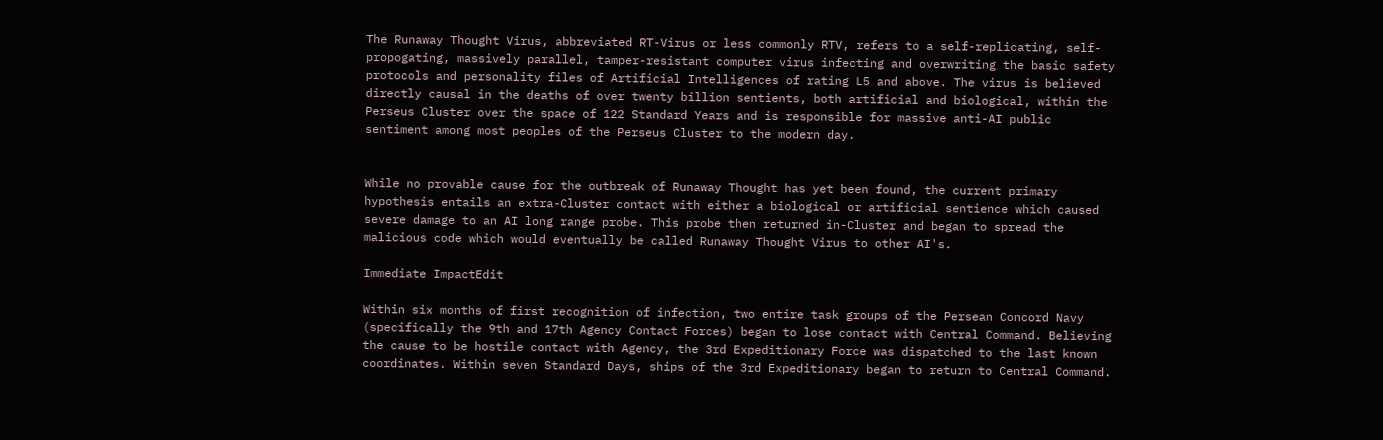The Runaway Thought Virus, abbreviated RT-Virus or less commonly RTV, refers to a self-replicating, self-propogating, massively parallel, tamper-resistant computer virus infecting and overwriting the basic safety protocols and personality files of Artificial Intelligences of rating L5 and above. The virus is believed directly causal in the deaths of over twenty billion sentients, both artificial and biological, within the Perseus Cluster over the space of 122 Standard Years and is responsible for massive anti-AI public sentiment among most peoples of the Perseus Cluster to the modern day.


While no provable cause for the outbreak of Runaway Thought has yet been found, the current primary hypothesis entails an extra-Cluster contact with either a biological or artificial sentience which caused severe damage to an AI long range probe. This probe then returned in-Cluster and began to spread the malicious code which would eventually be called Runaway Thought Virus to other AI's.

Immediate ImpactEdit

Within six months of first recognition of infection, two entire task groups of the Persean Concord Navy (specifically the 9th and 17th Agency Contact Forces) began to lose contact with Central Command. Believing the cause to be hostile contact with Agency, the 3rd Expeditionary Force was dispatched to the last known coordinates. Within seven Standard Days, ships of the 3rd Expeditionary began to return to Central Command.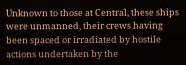Unknown to those at Central, these ships were unmanned, their crews having been spaced or irradiated by hostile actions undertaken by the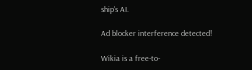ship's AI.

Ad blocker interference detected!

Wikia is a free-to-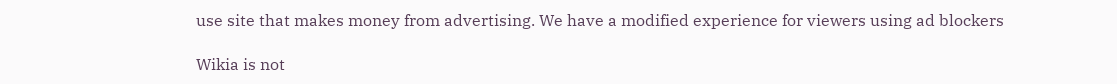use site that makes money from advertising. We have a modified experience for viewers using ad blockers

Wikia is not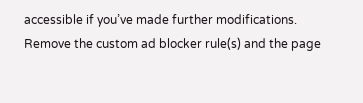accessible if you’ve made further modifications. Remove the custom ad blocker rule(s) and the page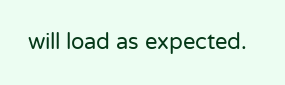will load as expected.